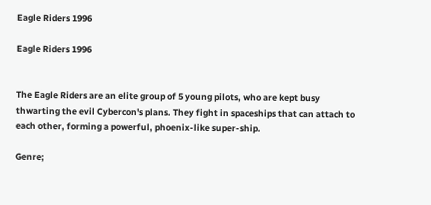Eagle Riders 1996

Eagle Riders 1996


The Eagle Riders are an elite group of 5 young pilots, who are kept busy thwarting the evil Cybercon's plans. They fight in spaceships that can attach to each other, forming a powerful, phoenix-like super-ship.

Genre;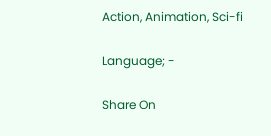Action, Animation, Sci-fi

Language; -

Share On